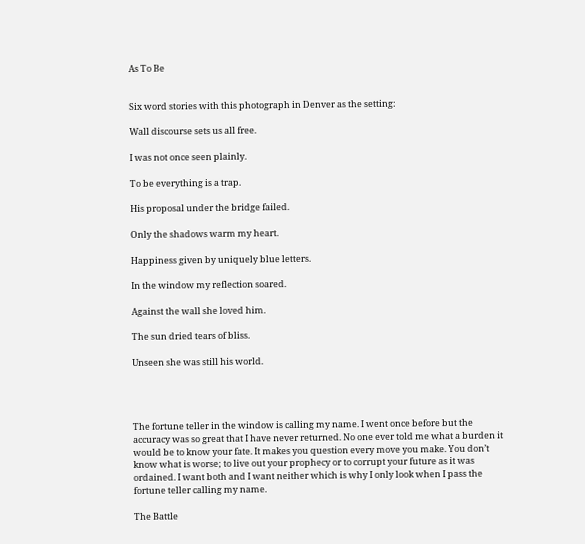As To Be


Six word stories with this photograph in Denver as the setting:

Wall discourse sets us all free.

I was not once seen plainly.

To be everything is a trap.

His proposal under the bridge failed.

Only the shadows warm my heart.

Happiness given by uniquely blue letters.

In the window my reflection soared.

Against the wall she loved him.

The sun dried tears of bliss.

Unseen she was still his world.




The fortune teller in the window is calling my name. I went once before but the accuracy was so great that I have never returned. No one ever told me what a burden it would be to know your fate. It makes you question every move you make. You don’t know what is worse; to live out your prophecy or to corrupt your future as it was ordained. I want both and I want neither which is why I only look when I pass the fortune teller calling my name.

The Battle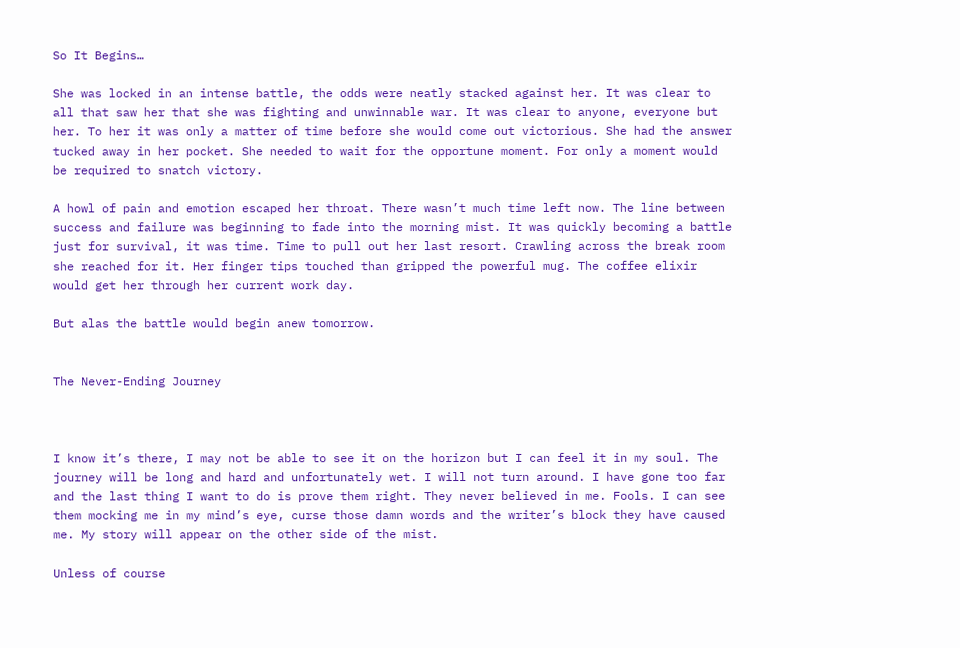So It Begins…

She was locked in an intense battle, the odds were neatly stacked against her. It was clear to all that saw her that she was fighting and unwinnable war. It was clear to anyone, everyone but her. To her it was only a matter of time before she would come out victorious. She had the answer tucked away in her pocket. She needed to wait for the opportune moment. For only a moment would be required to snatch victory.

A howl of pain and emotion escaped her throat. There wasn’t much time left now. The line between success and failure was beginning to fade into the morning mist. It was quickly becoming a battle just for survival, it was time. Time to pull out her last resort. Crawling across the break room she reached for it. Her finger tips touched than gripped the powerful mug. The coffee elixir would get her through her current work day.

But alas the battle would begin anew tomorrow.


The Never-Ending Journey



I know it’s there, I may not be able to see it on the horizon but I can feel it in my soul. The journey will be long and hard and unfortunately wet. I will not turn around. I have gone too far and the last thing I want to do is prove them right. They never believed in me. Fools. I can see them mocking me in my mind’s eye, curse those damn words and the writer’s block they have caused me. My story will appear on the other side of the mist.

Unless of course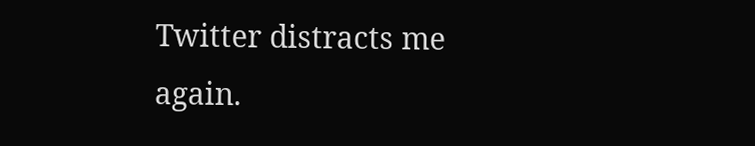Twitter distracts me again.